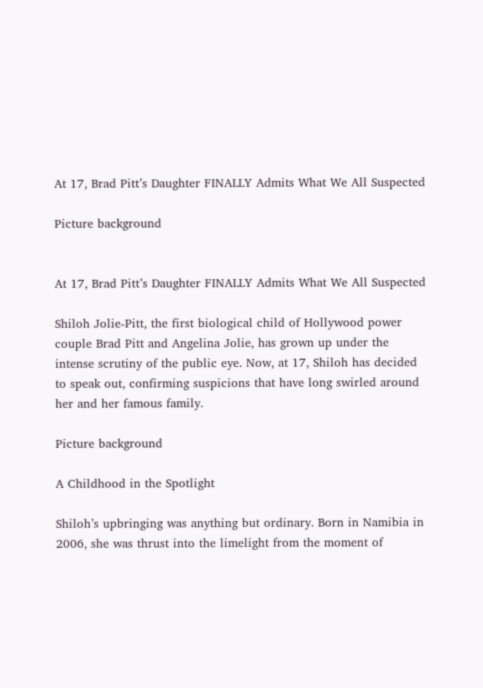At 17, Brad Pitt’s Daughter FINALLY Admits What We All Suspected

Picture background


At 17, Brad Pitt’s Daughter FINALLY Admits What We All Suspected

Shiloh Jolie-Pitt, the first biological child of Hollywood power couple Brad Pitt and Angelina Jolie, has grown up under the intense scrutiny of the public eye. Now, at 17, Shiloh has decided to speak out, confirming suspicions that have long swirled around her and her famous family.

Picture background

A Childhood in the Spotlight

Shiloh’s upbringing was anything but ordinary. Born in Namibia in 2006, she was thrust into the limelight from the moment of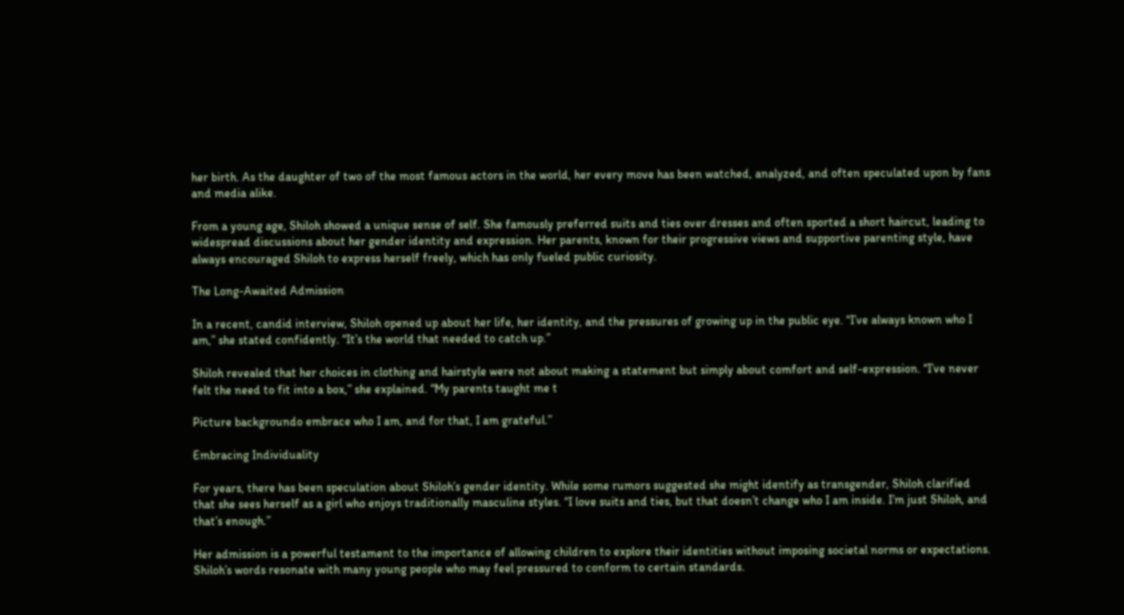her birth. As the daughter of two of the most famous actors in the world, her every move has been watched, analyzed, and often speculated upon by fans and media alike.

From a young age, Shiloh showed a unique sense of self. She famously preferred suits and ties over dresses and often sported a short haircut, leading to widespread discussions about her gender identity and expression. Her parents, known for their progressive views and supportive parenting style, have always encouraged Shiloh to express herself freely, which has only fueled public curiosity.

The Long-Awaited Admission

In a recent, candid interview, Shiloh opened up about her life, her identity, and the pressures of growing up in the public eye. “I’ve always known who I am,” she stated confidently. “It’s the world that needed to catch up.”

Shiloh revealed that her choices in clothing and hairstyle were not about making a statement but simply about comfort and self-expression. “I’ve never felt the need to fit into a box,” she explained. “My parents taught me t

Picture backgroundo embrace who I am, and for that, I am grateful.”

Embracing Individuality

For years, there has been speculation about Shiloh’s gender identity. While some rumors suggested she might identify as transgender, Shiloh clarified that she sees herself as a girl who enjoys traditionally masculine styles. “I love suits and ties, but that doesn’t change who I am inside. I’m just Shiloh, and that’s enough.”

Her admission is a powerful testament to the importance of allowing children to explore their identities without imposing societal norms or expectations. Shiloh’s words resonate with many young people who may feel pressured to conform to certain standards.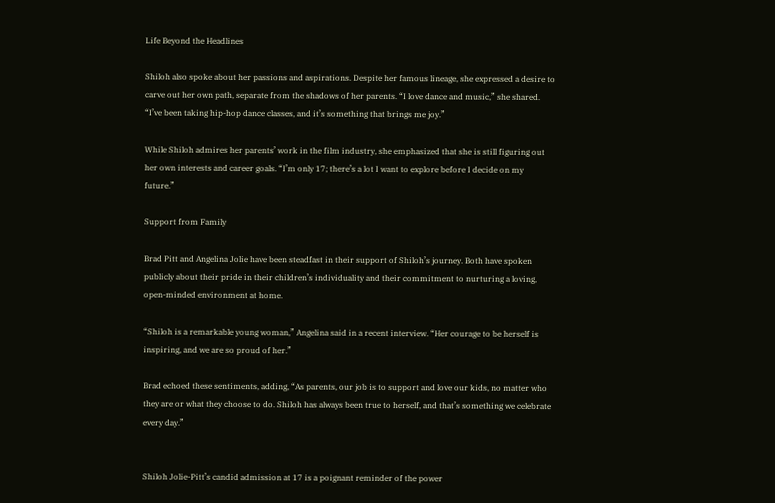Life Beyond the Headlines

Shiloh also spoke about her passions and aspirations. Despite her famous lineage, she expressed a desire to carve out her own path, separate from the shadows of her parents. “I love dance and music,” she shared. “I’ve been taking hip-hop dance classes, and it’s something that brings me joy.”

While Shiloh admires her parents’ work in the film industry, she emphasized that she is still figuring out her own interests and career goals. “I’m only 17; there’s a lot I want to explore before I decide on my future.”

Support from Family

Brad Pitt and Angelina Jolie have been steadfast in their support of Shiloh’s journey. Both have spoken publicly about their pride in their children’s individuality and their commitment to nurturing a loving, open-minded environment at home.

“Shiloh is a remarkable young woman,” Angelina said in a recent interview. “Her courage to be herself is inspiring, and we are so proud of her.”

Brad echoed these sentiments, adding, “As parents, our job is to support and love our kids, no matter who they are or what they choose to do. Shiloh has always been true to herself, and that’s something we celebrate every day.”


Shiloh Jolie-Pitt’s candid admission at 17 is a poignant reminder of the power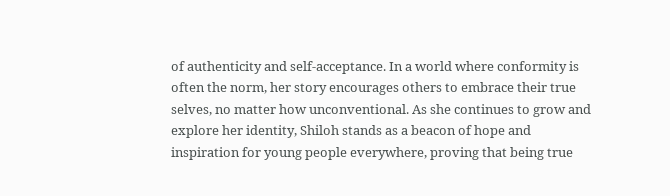of authenticity and self-acceptance. In a world where conformity is often the norm, her story encourages others to embrace their true selves, no matter how unconventional. As she continues to grow and explore her identity, Shiloh stands as a beacon of hope and inspiration for young people everywhere, proving that being true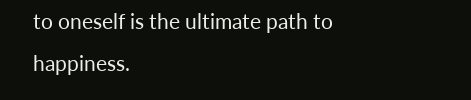to oneself is the ultimate path to happiness.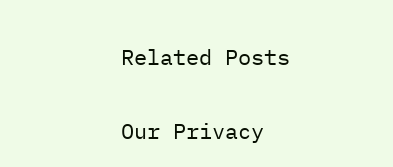Related Posts

Our Privacy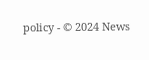policy - © 2024 News